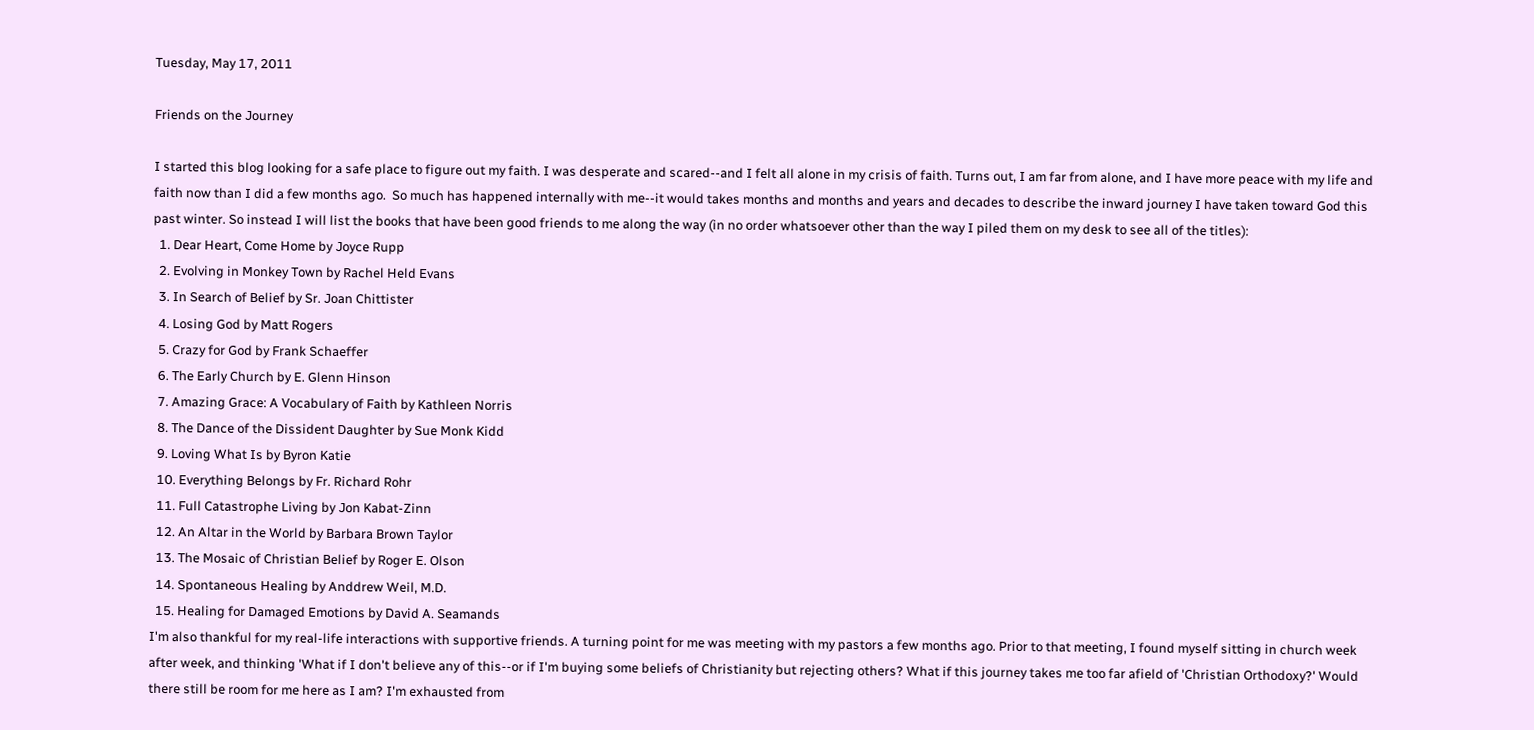Tuesday, May 17, 2011

Friends on the Journey

I started this blog looking for a safe place to figure out my faith. I was desperate and scared--and I felt all alone in my crisis of faith. Turns out, I am far from alone, and I have more peace with my life and faith now than I did a few months ago.  So much has happened internally with me--it would takes months and months and years and decades to describe the inward journey I have taken toward God this past winter. So instead I will list the books that have been good friends to me along the way (in no order whatsoever other than the way I piled them on my desk to see all of the titles):
  1. Dear Heart, Come Home by Joyce Rupp
  2. Evolving in Monkey Town by Rachel Held Evans
  3. In Search of Belief by Sr. Joan Chittister
  4. Losing God by Matt Rogers
  5. Crazy for God by Frank Schaeffer
  6. The Early Church by E. Glenn Hinson
  7. Amazing Grace: A Vocabulary of Faith by Kathleen Norris
  8. The Dance of the Dissident Daughter by Sue Monk Kidd
  9. Loving What Is by Byron Katie
  10. Everything Belongs by Fr. Richard Rohr
  11. Full Catastrophe Living by Jon Kabat-Zinn
  12. An Altar in the World by Barbara Brown Taylor
  13. The Mosaic of Christian Belief by Roger E. Olson
  14. Spontaneous Healing by Anddrew Weil, M.D.
  15. Healing for Damaged Emotions by David A. Seamands
I'm also thankful for my real-life interactions with supportive friends. A turning point for me was meeting with my pastors a few months ago. Prior to that meeting, I found myself sitting in church week after week, and thinking 'What if I don't believe any of this--or if I'm buying some beliefs of Christianity but rejecting others? What if this journey takes me too far afield of 'Christian Orthodoxy?' Would there still be room for me here as I am? I'm exhausted from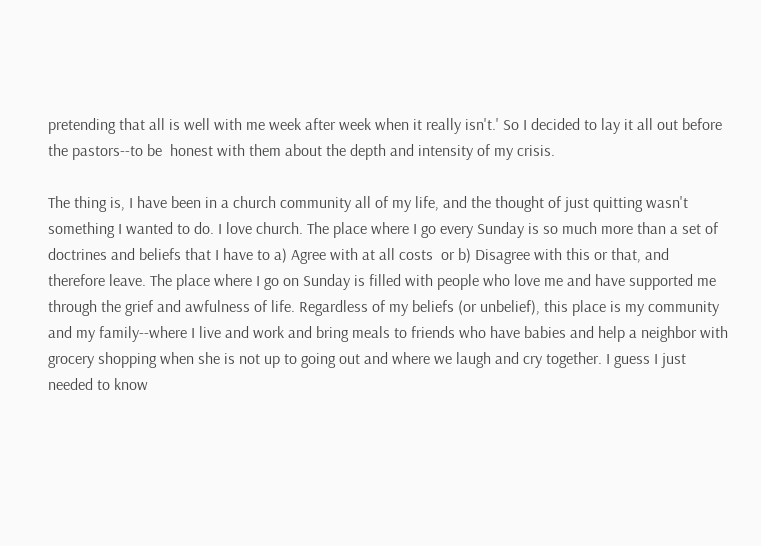pretending that all is well with me week after week when it really isn't.' So I decided to lay it all out before the pastors--to be  honest with them about the depth and intensity of my crisis.

The thing is, I have been in a church community all of my life, and the thought of just quitting wasn't something I wanted to do. I love church. The place where I go every Sunday is so much more than a set of doctrines and beliefs that I have to a) Agree with at all costs  or b) Disagree with this or that, and therefore leave. The place where I go on Sunday is filled with people who love me and have supported me through the grief and awfulness of life. Regardless of my beliefs (or unbelief), this place is my community and my family--where I live and work and bring meals to friends who have babies and help a neighbor with grocery shopping when she is not up to going out and where we laugh and cry together. I guess I just needed to know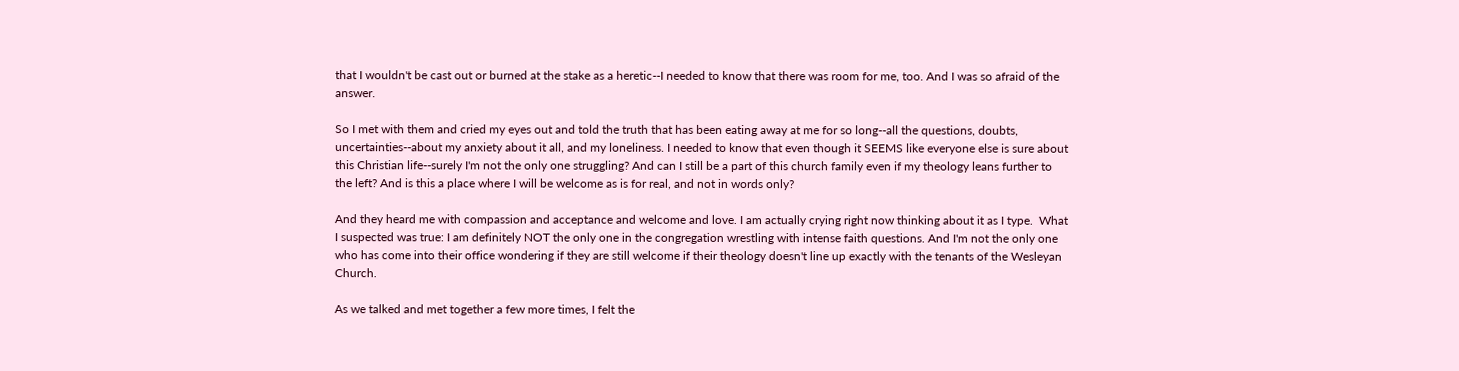that I wouldn't be cast out or burned at the stake as a heretic--I needed to know that there was room for me, too. And I was so afraid of the answer.

So I met with them and cried my eyes out and told the truth that has been eating away at me for so long--all the questions, doubts, uncertainties--about my anxiety about it all, and my loneliness. I needed to know that even though it SEEMS like everyone else is sure about this Christian life--surely I'm not the only one struggling? And can I still be a part of this church family even if my theology leans further to the left? And is this a place where I will be welcome as is for real, and not in words only?

And they heard me with compassion and acceptance and welcome and love. I am actually crying right now thinking about it as I type.  What I suspected was true: I am definitely NOT the only one in the congregation wrestling with intense faith questions. And I'm not the only one who has come into their office wondering if they are still welcome if their theology doesn't line up exactly with the tenants of the Wesleyan Church.

As we talked and met together a few more times, I felt the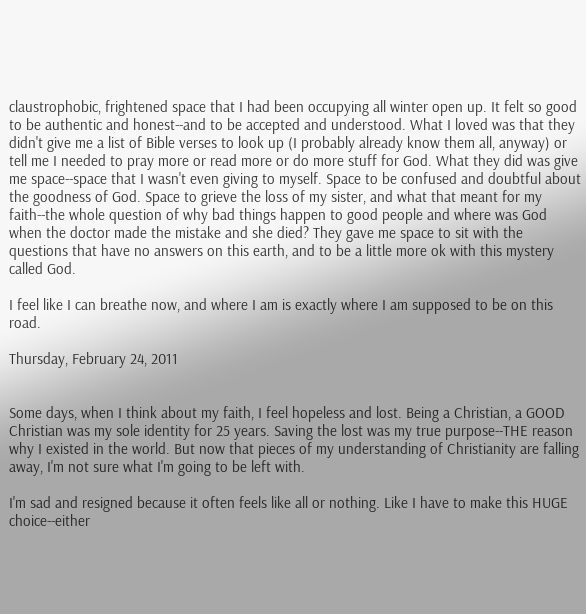claustrophobic, frightened space that I had been occupying all winter open up. It felt so good to be authentic and honest--and to be accepted and understood. What I loved was that they didn't give me a list of Bible verses to look up (I probably already know them all, anyway) or tell me I needed to pray more or read more or do more stuff for God. What they did was give me space--space that I wasn't even giving to myself. Space to be confused and doubtful about the goodness of God. Space to grieve the loss of my sister, and what that meant for my faith--the whole question of why bad things happen to good people and where was God when the doctor made the mistake and she died? They gave me space to sit with the questions that have no answers on this earth, and to be a little more ok with this mystery called God.

I feel like I can breathe now, and where I am is exactly where I am supposed to be on this road.

Thursday, February 24, 2011


Some days, when I think about my faith, I feel hopeless and lost. Being a Christian, a GOOD Christian was my sole identity for 25 years. Saving the lost was my true purpose--THE reason why I existed in the world. But now that pieces of my understanding of Christianity are falling away, I'm not sure what I'm going to be left with.

I'm sad and resigned because it often feels like all or nothing. Like I have to make this HUGE choice--either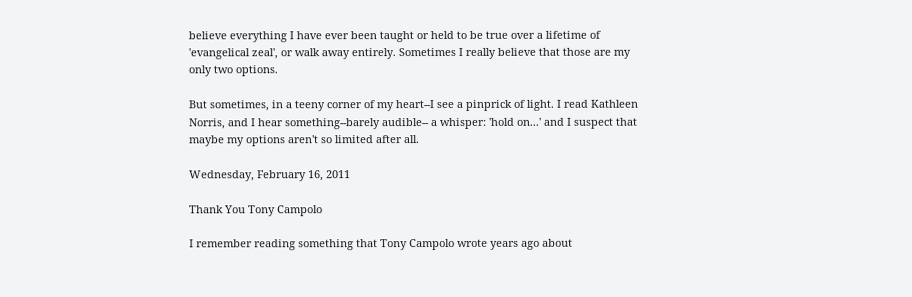believe everything I have ever been taught or held to be true over a lifetime of 'evangelical zeal', or walk away entirely. Sometimes I really believe that those are my only two options.

But sometimes, in a teeny corner of my heart--I see a pinprick of light. I read Kathleen Norris, and I hear something--barely audible-- a whisper: 'hold on...' and I suspect that maybe my options aren't so limited after all.

Wednesday, February 16, 2011

Thank You Tony Campolo

I remember reading something that Tony Campolo wrote years ago about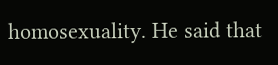homosexuality. He said that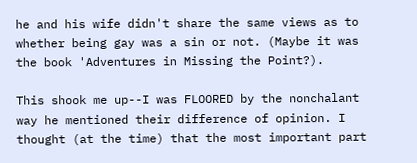he and his wife didn't share the same views as to whether being gay was a sin or not. (Maybe it was the book 'Adventures in Missing the Point?).

This shook me up--I was FLOORED by the nonchalant way he mentioned their difference of opinion. I thought (at the time) that the most important part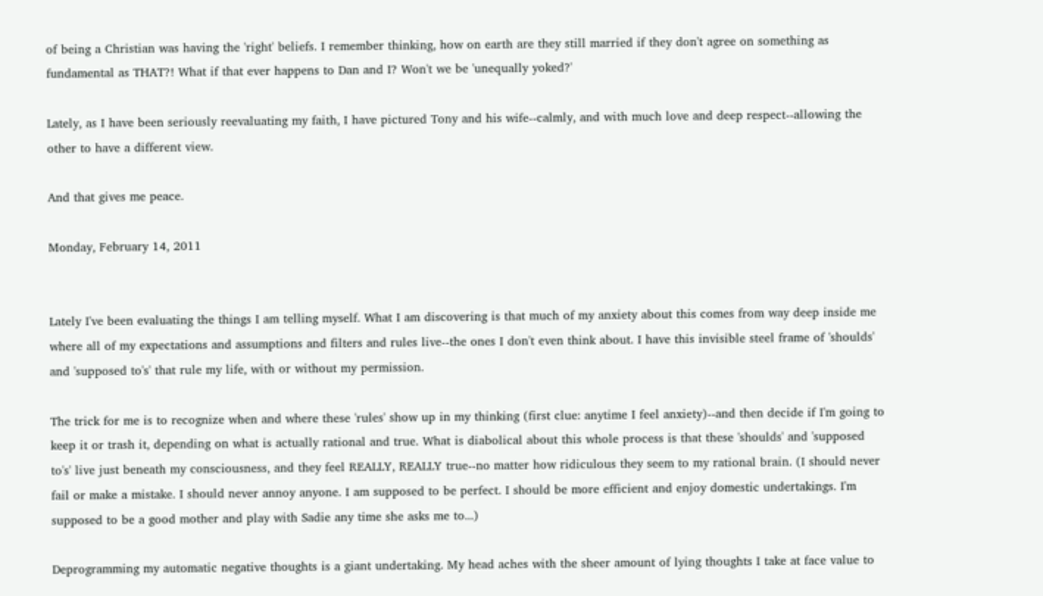of being a Christian was having the 'right' beliefs. I remember thinking, how on earth are they still married if they don't agree on something as fundamental as THAT?! What if that ever happens to Dan and I? Won't we be 'unequally yoked?'

Lately, as I have been seriously reevaluating my faith, I have pictured Tony and his wife--calmly, and with much love and deep respect--allowing the other to have a different view.

And that gives me peace.

Monday, February 14, 2011


Lately I've been evaluating the things I am telling myself. What I am discovering is that much of my anxiety about this comes from way deep inside me where all of my expectations and assumptions and filters and rules live--the ones I don't even think about. I have this invisible steel frame of 'shoulds' and 'supposed to's' that rule my life, with or without my permission.

The trick for me is to recognize when and where these 'rules' show up in my thinking (first clue: anytime I feel anxiety)--and then decide if I'm going to keep it or trash it, depending on what is actually rational and true. What is diabolical about this whole process is that these 'shoulds' and 'supposed to's' live just beneath my consciousness, and they feel REALLY, REALLY true--no matter how ridiculous they seem to my rational brain. (I should never fail or make a mistake. I should never annoy anyone. I am supposed to be perfect. I should be more efficient and enjoy domestic undertakings. I'm supposed to be a good mother and play with Sadie any time she asks me to...)

Deprogramming my automatic negative thoughts is a giant undertaking. My head aches with the sheer amount of lying thoughts I take at face value to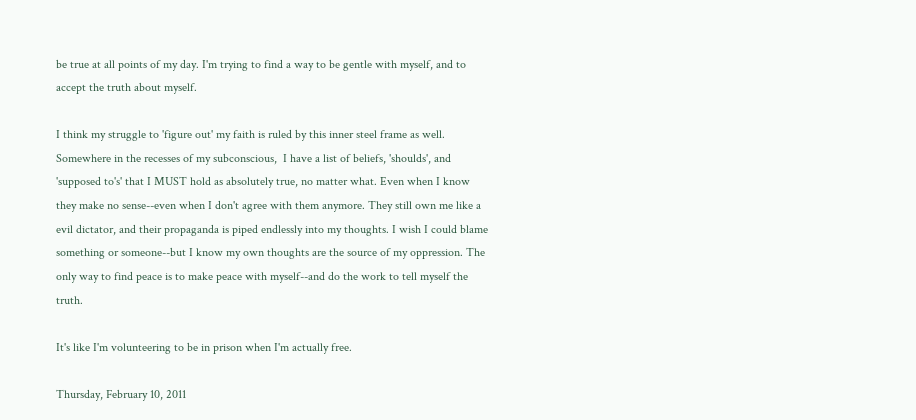be true at all points of my day. I'm trying to find a way to be gentle with myself, and to accept the truth about myself.

I think my struggle to 'figure out' my faith is ruled by this inner steel frame as well. Somewhere in the recesses of my subconscious,  I have a list of beliefs, 'shoulds', and 'supposed to's' that I MUST hold as absolutely true, no matter what. Even when I know they make no sense--even when I don't agree with them anymore. They still own me like a evil dictator, and their propaganda is piped endlessly into my thoughts. I wish I could blame something or someone--but I know my own thoughts are the source of my oppression. The only way to find peace is to make peace with myself--and do the work to tell myself the truth.

It's like I'm volunteering to be in prison when I'm actually free.

Thursday, February 10, 2011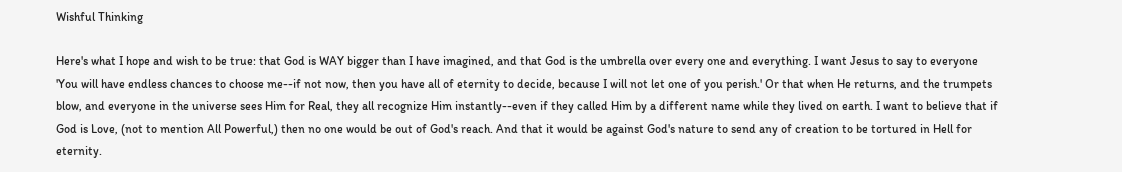Wishful Thinking

Here's what I hope and wish to be true: that God is WAY bigger than I have imagined, and that God is the umbrella over every one and everything. I want Jesus to say to everyone 'You will have endless chances to choose me--if not now, then you have all of eternity to decide, because I will not let one of you perish.' Or that when He returns, and the trumpets blow, and everyone in the universe sees Him for Real, they all recognize Him instantly--even if they called Him by a different name while they lived on earth. I want to believe that if God is Love, (not to mention All Powerful,) then no one would be out of God's reach. And that it would be against God's nature to send any of creation to be tortured in Hell for eternity.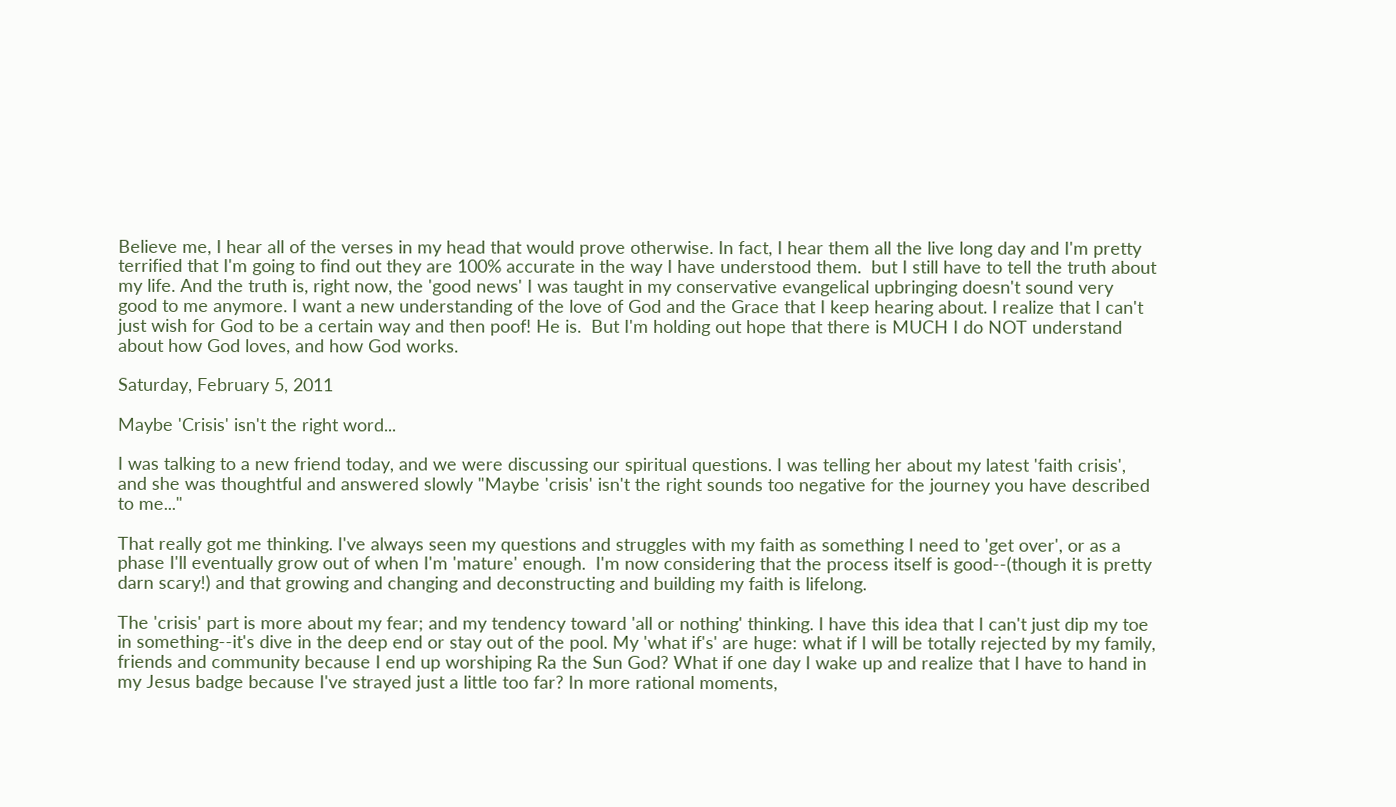Believe me, I hear all of the verses in my head that would prove otherwise. In fact, I hear them all the live long day and I'm pretty terrified that I'm going to find out they are 100% accurate in the way I have understood them.  but I still have to tell the truth about my life. And the truth is, right now, the 'good news' I was taught in my conservative evangelical upbringing doesn't sound very good to me anymore. I want a new understanding of the love of God and the Grace that I keep hearing about. I realize that I can't just wish for God to be a certain way and then poof! He is.  But I'm holding out hope that there is MUCH I do NOT understand about how God loves, and how God works.

Saturday, February 5, 2011

Maybe 'Crisis' isn't the right word...

I was talking to a new friend today, and we were discussing our spiritual questions. I was telling her about my latest 'faith crisis', and she was thoughtful and answered slowly "Maybe 'crisis' isn't the right sounds too negative for the journey you have described to me..."

That really got me thinking. I've always seen my questions and struggles with my faith as something I need to 'get over', or as a phase I'll eventually grow out of when I'm 'mature' enough.  I'm now considering that the process itself is good--(though it is pretty darn scary!) and that growing and changing and deconstructing and building my faith is lifelong.

The 'crisis' part is more about my fear; and my tendency toward 'all or nothing' thinking. I have this idea that I can't just dip my toe in something--it's dive in the deep end or stay out of the pool. My 'what if's' are huge: what if I will be totally rejected by my family, friends and community because I end up worshiping Ra the Sun God? What if one day I wake up and realize that I have to hand in my Jesus badge because I've strayed just a little too far? In more rational moments,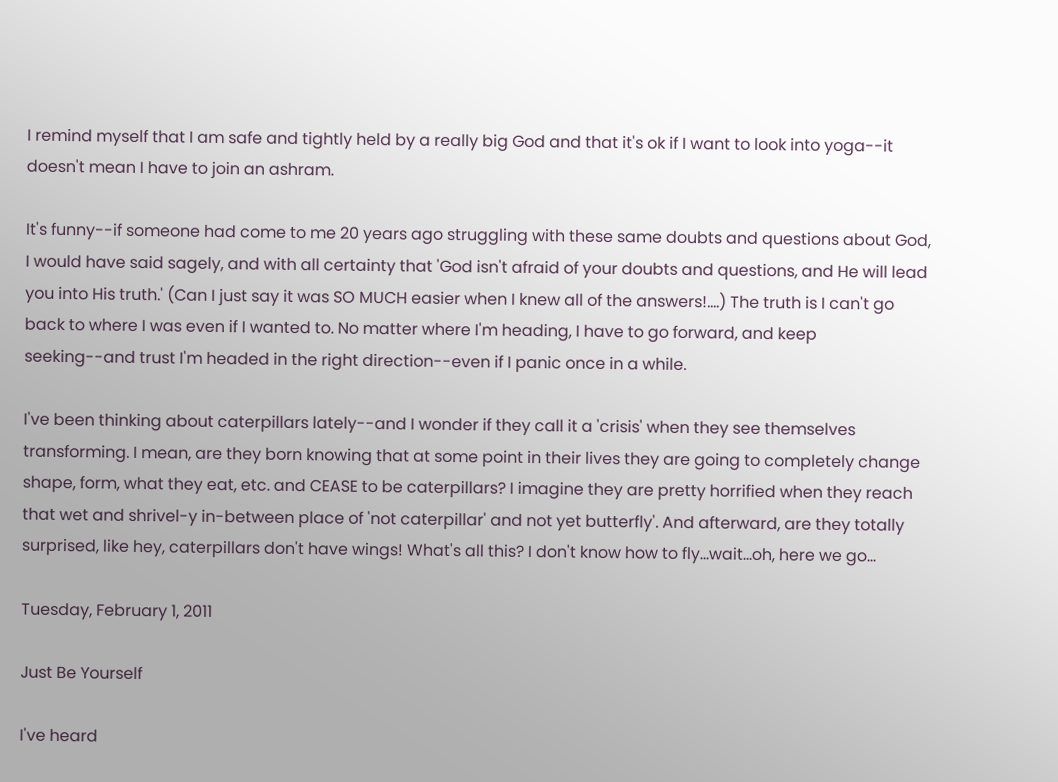I remind myself that I am safe and tightly held by a really big God and that it's ok if I want to look into yoga--it doesn't mean I have to join an ashram.

It's funny--if someone had come to me 20 years ago struggling with these same doubts and questions about God, I would have said sagely, and with all certainty that 'God isn't afraid of your doubts and questions, and He will lead you into His truth.' (Can I just say it was SO MUCH easier when I knew all of the answers!....) The truth is I can't go back to where I was even if I wanted to. No matter where I'm heading, I have to go forward, and keep seeking--and trust I'm headed in the right direction--even if I panic once in a while.

I've been thinking about caterpillars lately--and I wonder if they call it a 'crisis' when they see themselves transforming. I mean, are they born knowing that at some point in their lives they are going to completely change shape, form, what they eat, etc. and CEASE to be caterpillars? I imagine they are pretty horrified when they reach that wet and shrivel-y in-between place of 'not caterpillar' and not yet butterfly'. And afterward, are they totally surprised, like hey, caterpillars don't have wings! What's all this? I don't know how to fly...wait...oh, here we go...

Tuesday, February 1, 2011

Just Be Yourself

I've heard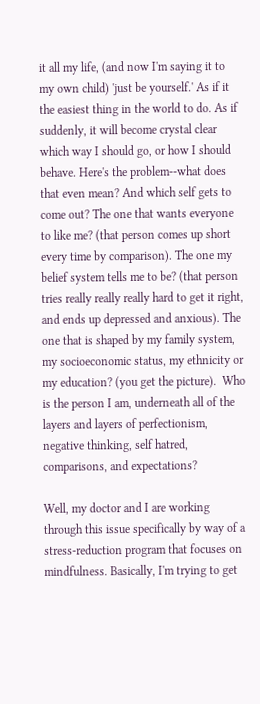it all my life, (and now I'm saying it to my own child) 'just be yourself.' As if it the easiest thing in the world to do. As if suddenly, it will become crystal clear which way I should go, or how I should behave. Here's the problem--what does that even mean? And which self gets to come out? The one that wants everyone to like me? (that person comes up short every time by comparison). The one my belief system tells me to be? (that person tries really really really hard to get it right, and ends up depressed and anxious). The one that is shaped by my family system, my socioeconomic status, my ethnicity or my education? (you get the picture).  Who is the person I am, underneath all of the layers and layers of perfectionism, negative thinking, self hatred, comparisons, and expectations?

Well, my doctor and I are working through this issue specifically by way of a stress-reduction program that focuses on mindfulness. Basically, I'm trying to get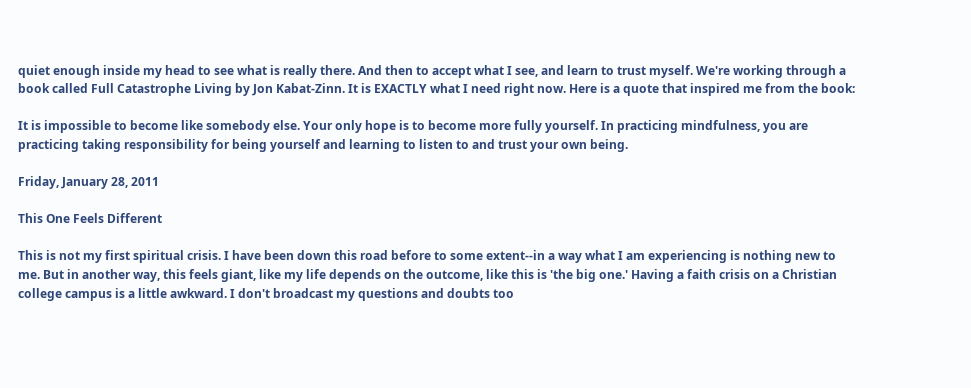quiet enough inside my head to see what is really there. And then to accept what I see, and learn to trust myself. We're working through a book called Full Catastrophe Living by Jon Kabat-Zinn. It is EXACTLY what I need right now. Here is a quote that inspired me from the book:

It is impossible to become like somebody else. Your only hope is to become more fully yourself. In practicing mindfulness, you are practicing taking responsibility for being yourself and learning to listen to and trust your own being.

Friday, January 28, 2011

This One Feels Different

This is not my first spiritual crisis. I have been down this road before to some extent--in a way what I am experiencing is nothing new to me. But in another way, this feels giant, like my life depends on the outcome, like this is 'the big one.' Having a faith crisis on a Christian college campus is a little awkward. I don't broadcast my questions and doubts too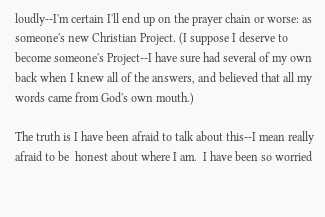loudly--I'm certain I'll end up on the prayer chain or worse: as someone's new Christian Project. (I suppose I deserve to become someone's Project--I have sure had several of my own back when I knew all of the answers, and believed that all my words came from God's own mouth.)

The truth is I have been afraid to talk about this--I mean really afraid to be  honest about where I am.  I have been so worried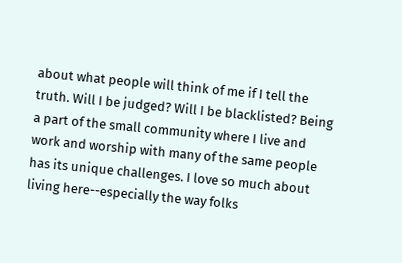about what people will think of me if I tell the truth. Will I be judged? Will I be blacklisted? Being a part of the small community where I live and work and worship with many of the same people has its unique challenges. I love so much about living here--especially the way folks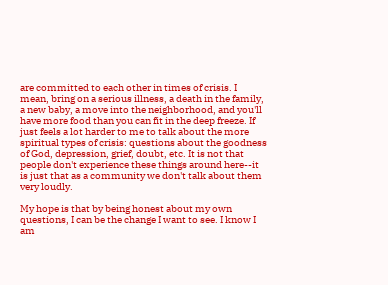are committed to each other in times of crisis. I mean, bring on a serious illness, a death in the family, a new baby, a move into the neighborhood, and you'll have more food than you can fit in the deep freeze. If just feels a lot harder to me to talk about the more spiritual types of crisis: questions about the goodness of God, depression, grief, doubt, etc. It is not that people don't experience these things around here--it is just that as a community we don't talk about them very loudly.

My hope is that by being honest about my own questions, I can be the change I want to see. I know I am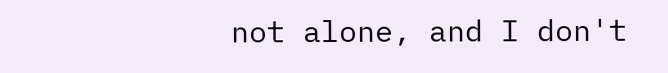not alone, and I don't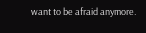want to be afraid anymore.